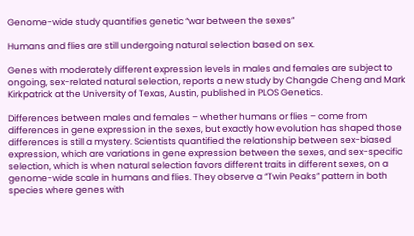Genome-wide study quantifies genetic “war between the sexes”

Humans and flies are still undergoing natural selection based on sex.

Genes with moderately different expression levels in males and females are subject to ongoing, sex-related natural selection, reports a new study by Changde Cheng and Mark Kirkpatrick at the University of Texas, Austin, published in PLOS Genetics.

Differences between males and females – whether humans or flies – come from differences in gene expression in the sexes, but exactly how evolution has shaped those differences is still a mystery. Scientists quantified the relationship between sex-biased expression, which are variations in gene expression between the sexes, and sex-specific selection, which is when natural selection favors different traits in different sexes, on a genome-wide scale in humans and flies. They observe a “Twin Peaks” pattern in both species where genes with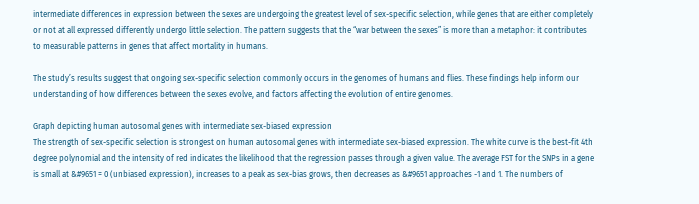intermediate differences in expression between the sexes are undergoing the greatest level of sex-specific selection, while genes that are either completely or not at all expressed differently undergo little selection. The pattern suggests that the “war between the sexes” is more than a metaphor: it contributes to measurable patterns in genes that affect mortality in humans.

The study’s results suggest that ongoing sex-specific selection commonly occurs in the genomes of humans and flies. These findings help inform our understanding of how differences between the sexes evolve, and factors affecting the evolution of entire genomes.

Graph depicting human autosomal genes with intermediate sex-biased expression
The strength of sex-specific selection is strongest on human autosomal genes with intermediate sex-biased expression. The white curve is the best-fit 4th degree polynomial and the intensity of red indicates the likelihood that the regression passes through a given value. The average FST for the SNPs in a gene is small at &#9651 = 0 (unbiased expression), increases to a peak as sex-bias grows, then decreases as &#9651 approaches -1 and 1. The numbers of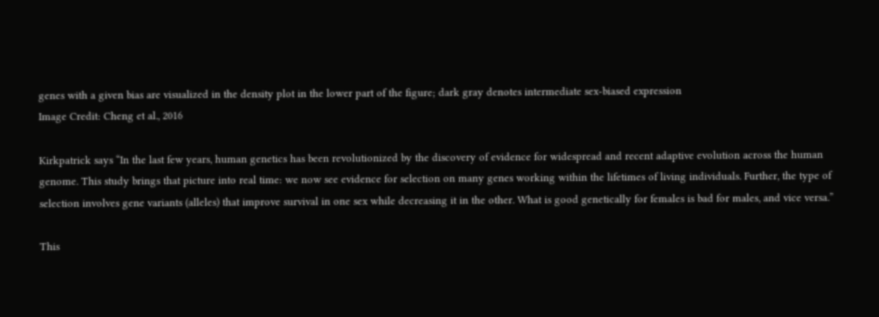genes with a given bias are visualized in the density plot in the lower part of the figure; dark gray denotes intermediate sex-biased expression
Image Credit: Cheng et al., 2016

Kirkpatrick says “In the last few years, human genetics has been revolutionized by the discovery of evidence for widespread and recent adaptive evolution across the human genome. This study brings that picture into real time: we now see evidence for selection on many genes working within the lifetimes of living individuals. Further, the type of selection involves gene variants (alleles) that improve survival in one sex while decreasing it in the other. What is good genetically for females is bad for males, and vice versa.”

This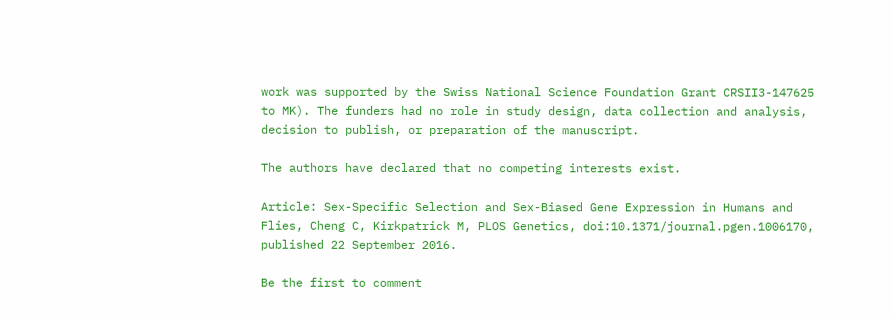work was supported by the Swiss National Science Foundation Grant CRSII3-147625 to MK). The funders had no role in study design, data collection and analysis, decision to publish, or preparation of the manuscript.

The authors have declared that no competing interests exist.

Article: Sex-Specific Selection and Sex-Biased Gene Expression in Humans and Flies, Cheng C, Kirkpatrick M, PLOS Genetics, doi:10.1371/journal.pgen.1006170, published 22 September 2016.

Be the first to comment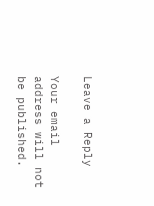Leave a Reply

Your email address will not be published.